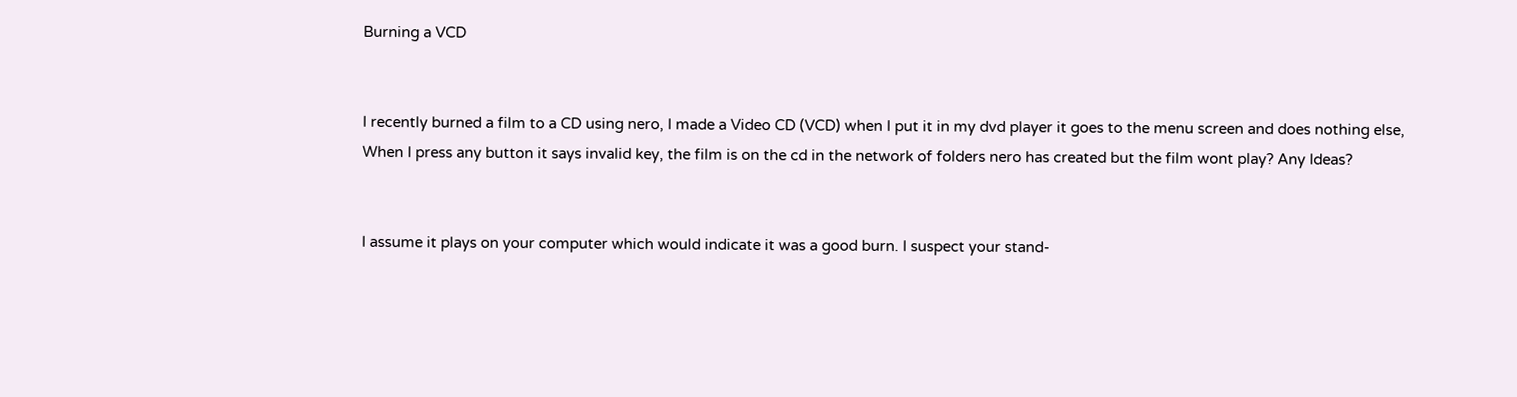Burning a VCD


I recently burned a film to a CD using nero, I made a Video CD (VCD) when I put it in my dvd player it goes to the menu screen and does nothing else, When I press any button it says invalid key, the film is on the cd in the network of folders nero has created but the film wont play? Any Ideas?


I assume it plays on your computer which would indicate it was a good burn. I suspect your stand-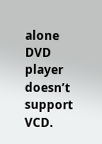alone DVD player doesn’t support VCD.